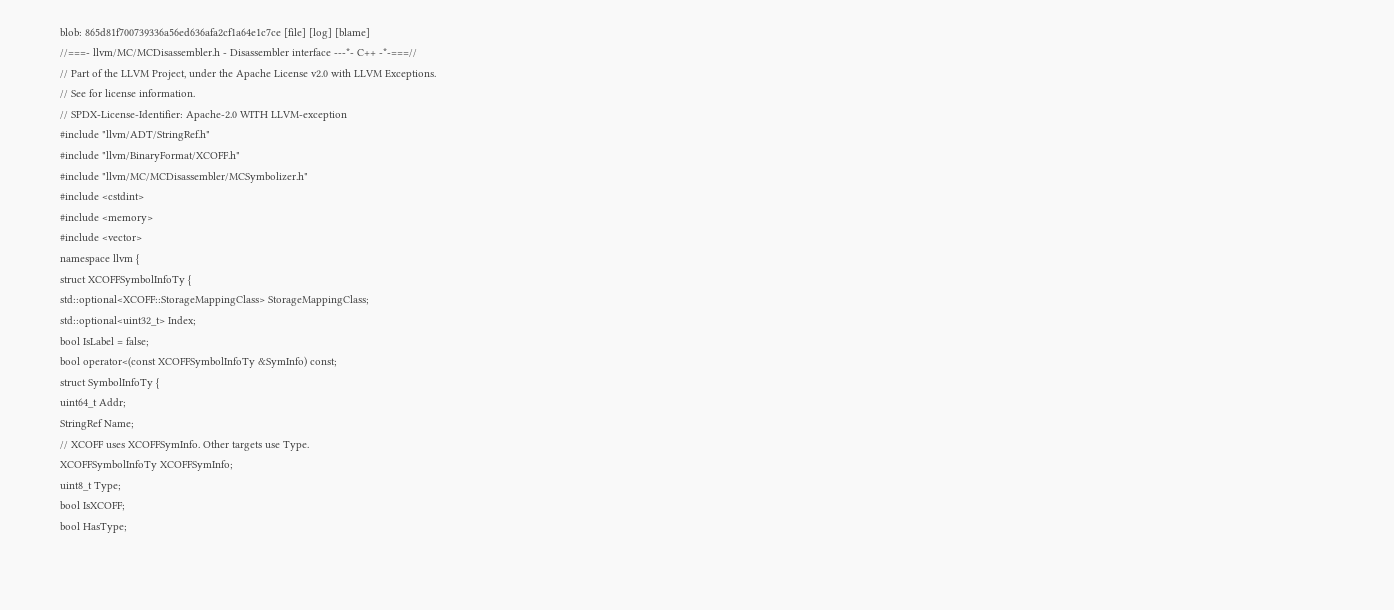blob: 865d81f700739336a56ed636afa2cf1a64e1c7ce [file] [log] [blame]
//===- llvm/MC/MCDisassembler.h - Disassembler interface ---*- C++ -*-===//
// Part of the LLVM Project, under the Apache License v2.0 with LLVM Exceptions.
// See for license information.
// SPDX-License-Identifier: Apache-2.0 WITH LLVM-exception
#include "llvm/ADT/StringRef.h"
#include "llvm/BinaryFormat/XCOFF.h"
#include "llvm/MC/MCDisassembler/MCSymbolizer.h"
#include <cstdint>
#include <memory>
#include <vector>
namespace llvm {
struct XCOFFSymbolInfoTy {
std::optional<XCOFF::StorageMappingClass> StorageMappingClass;
std::optional<uint32_t> Index;
bool IsLabel = false;
bool operator<(const XCOFFSymbolInfoTy &SymInfo) const;
struct SymbolInfoTy {
uint64_t Addr;
StringRef Name;
// XCOFF uses XCOFFSymInfo. Other targets use Type.
XCOFFSymbolInfoTy XCOFFSymInfo;
uint8_t Type;
bool IsXCOFF;
bool HasType;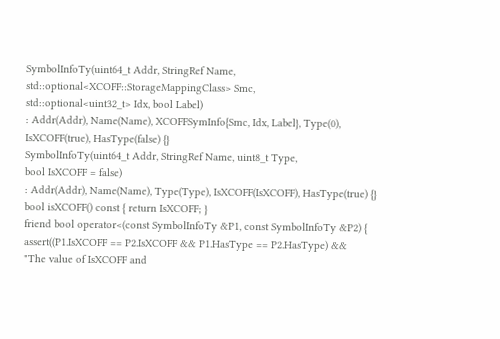SymbolInfoTy(uint64_t Addr, StringRef Name,
std::optional<XCOFF::StorageMappingClass> Smc,
std::optional<uint32_t> Idx, bool Label)
: Addr(Addr), Name(Name), XCOFFSymInfo{Smc, Idx, Label}, Type(0),
IsXCOFF(true), HasType(false) {}
SymbolInfoTy(uint64_t Addr, StringRef Name, uint8_t Type,
bool IsXCOFF = false)
: Addr(Addr), Name(Name), Type(Type), IsXCOFF(IsXCOFF), HasType(true) {}
bool isXCOFF() const { return IsXCOFF; }
friend bool operator<(const SymbolInfoTy &P1, const SymbolInfoTy &P2) {
assert((P1.IsXCOFF == P2.IsXCOFF && P1.HasType == P2.HasType) &&
"The value of IsXCOFF and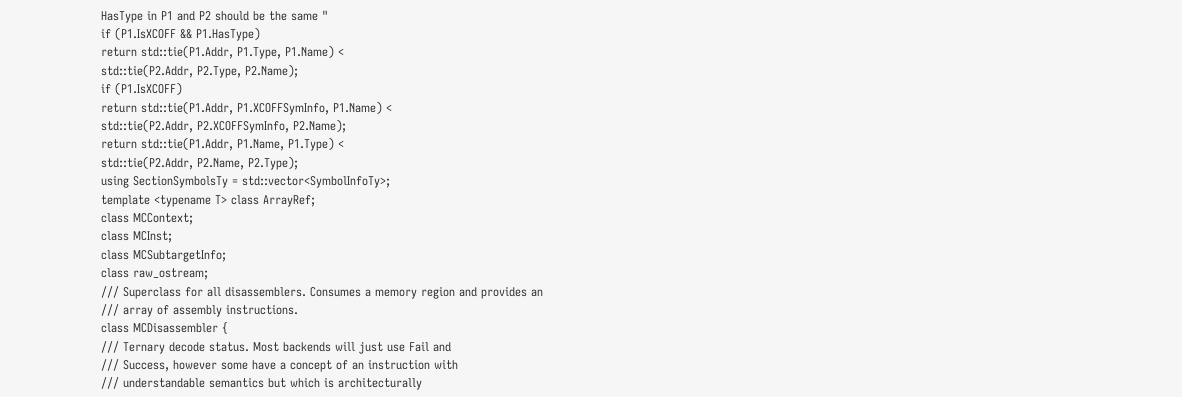HasType in P1 and P2 should be the same "
if (P1.IsXCOFF && P1.HasType)
return std::tie(P1.Addr, P1.Type, P1.Name) <
std::tie(P2.Addr, P2.Type, P2.Name);
if (P1.IsXCOFF)
return std::tie(P1.Addr, P1.XCOFFSymInfo, P1.Name) <
std::tie(P2.Addr, P2.XCOFFSymInfo, P2.Name);
return std::tie(P1.Addr, P1.Name, P1.Type) <
std::tie(P2.Addr, P2.Name, P2.Type);
using SectionSymbolsTy = std::vector<SymbolInfoTy>;
template <typename T> class ArrayRef;
class MCContext;
class MCInst;
class MCSubtargetInfo;
class raw_ostream;
/// Superclass for all disassemblers. Consumes a memory region and provides an
/// array of assembly instructions.
class MCDisassembler {
/// Ternary decode status. Most backends will just use Fail and
/// Success, however some have a concept of an instruction with
/// understandable semantics but which is architecturally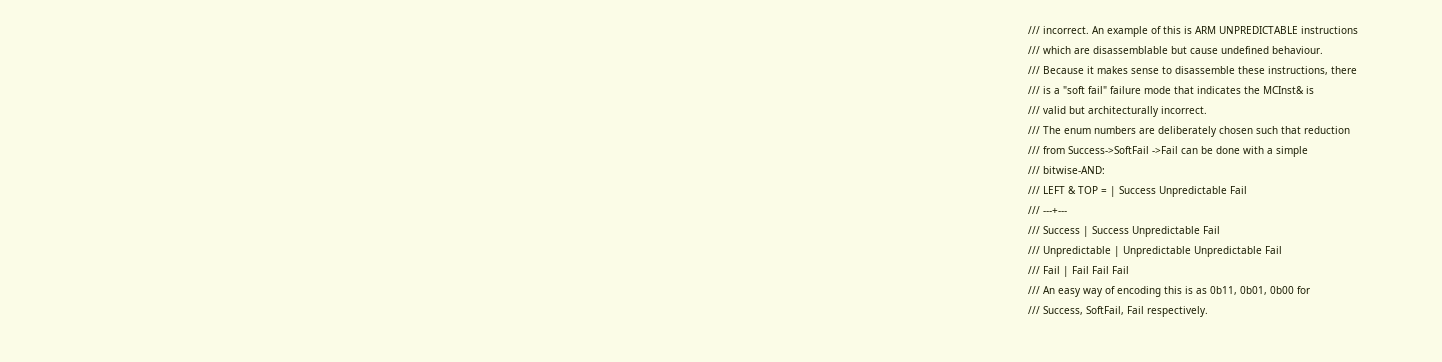/// incorrect. An example of this is ARM UNPREDICTABLE instructions
/// which are disassemblable but cause undefined behaviour.
/// Because it makes sense to disassemble these instructions, there
/// is a "soft fail" failure mode that indicates the MCInst& is
/// valid but architecturally incorrect.
/// The enum numbers are deliberately chosen such that reduction
/// from Success->SoftFail ->Fail can be done with a simple
/// bitwise-AND:
/// LEFT & TOP = | Success Unpredictable Fail
/// ---+---
/// Success | Success Unpredictable Fail
/// Unpredictable | Unpredictable Unpredictable Fail
/// Fail | Fail Fail Fail
/// An easy way of encoding this is as 0b11, 0b01, 0b00 for
/// Success, SoftFail, Fail respectively.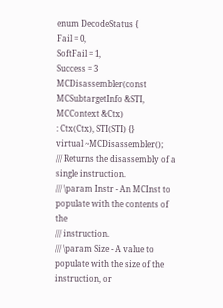enum DecodeStatus {
Fail = 0,
SoftFail = 1,
Success = 3
MCDisassembler(const MCSubtargetInfo &STI, MCContext &Ctx)
: Ctx(Ctx), STI(STI) {}
virtual ~MCDisassembler();
/// Returns the disassembly of a single instruction.
/// \param Instr - An MCInst to populate with the contents of the
/// instruction.
/// \param Size - A value to populate with the size of the instruction, or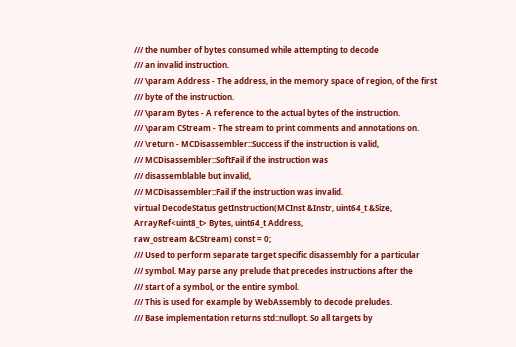/// the number of bytes consumed while attempting to decode
/// an invalid instruction.
/// \param Address - The address, in the memory space of region, of the first
/// byte of the instruction.
/// \param Bytes - A reference to the actual bytes of the instruction.
/// \param CStream - The stream to print comments and annotations on.
/// \return - MCDisassembler::Success if the instruction is valid,
/// MCDisassembler::SoftFail if the instruction was
/// disassemblable but invalid,
/// MCDisassembler::Fail if the instruction was invalid.
virtual DecodeStatus getInstruction(MCInst &Instr, uint64_t &Size,
ArrayRef<uint8_t> Bytes, uint64_t Address,
raw_ostream &CStream) const = 0;
/// Used to perform separate target specific disassembly for a particular
/// symbol. May parse any prelude that precedes instructions after the
/// start of a symbol, or the entire symbol.
/// This is used for example by WebAssembly to decode preludes.
/// Base implementation returns std::nullopt. So all targets by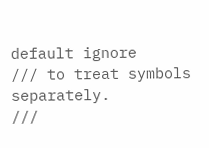default ignore
/// to treat symbols separately.
///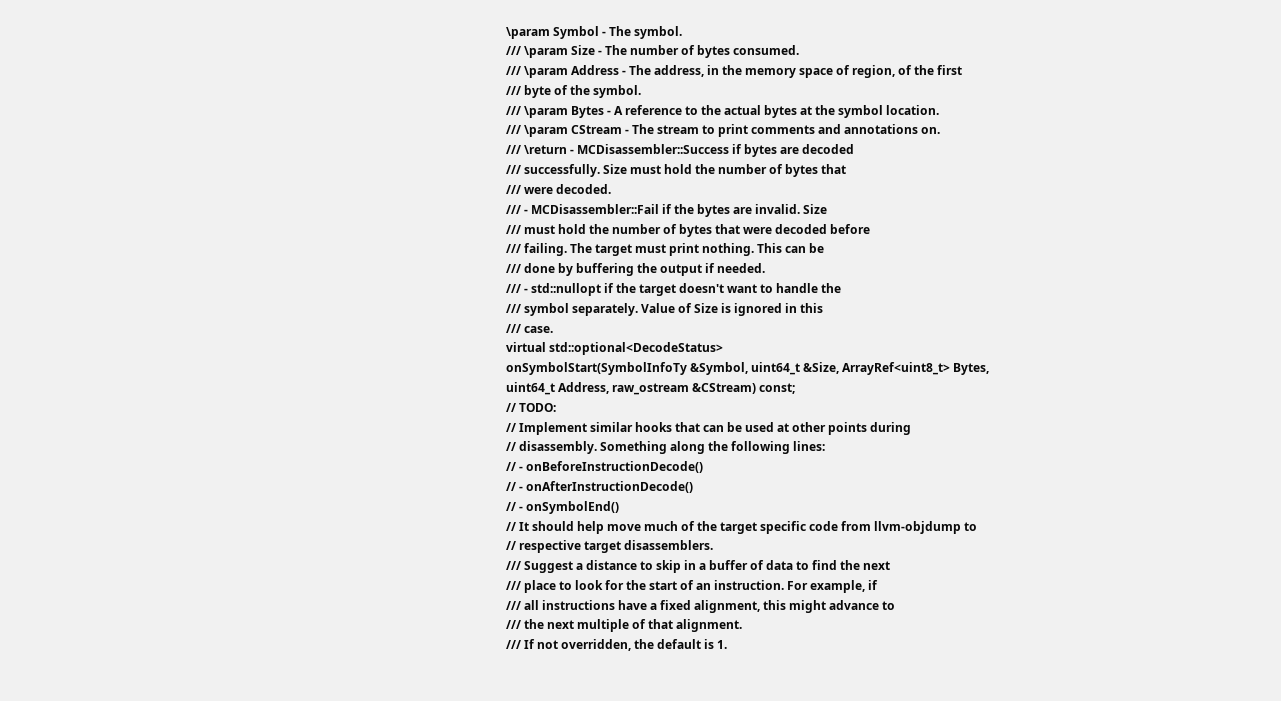\param Symbol - The symbol.
/// \param Size - The number of bytes consumed.
/// \param Address - The address, in the memory space of region, of the first
/// byte of the symbol.
/// \param Bytes - A reference to the actual bytes at the symbol location.
/// \param CStream - The stream to print comments and annotations on.
/// \return - MCDisassembler::Success if bytes are decoded
/// successfully. Size must hold the number of bytes that
/// were decoded.
/// - MCDisassembler::Fail if the bytes are invalid. Size
/// must hold the number of bytes that were decoded before
/// failing. The target must print nothing. This can be
/// done by buffering the output if needed.
/// - std::nullopt if the target doesn't want to handle the
/// symbol separately. Value of Size is ignored in this
/// case.
virtual std::optional<DecodeStatus>
onSymbolStart(SymbolInfoTy &Symbol, uint64_t &Size, ArrayRef<uint8_t> Bytes,
uint64_t Address, raw_ostream &CStream) const;
// TODO:
// Implement similar hooks that can be used at other points during
// disassembly. Something along the following lines:
// - onBeforeInstructionDecode()
// - onAfterInstructionDecode()
// - onSymbolEnd()
// It should help move much of the target specific code from llvm-objdump to
// respective target disassemblers.
/// Suggest a distance to skip in a buffer of data to find the next
/// place to look for the start of an instruction. For example, if
/// all instructions have a fixed alignment, this might advance to
/// the next multiple of that alignment.
/// If not overridden, the default is 1.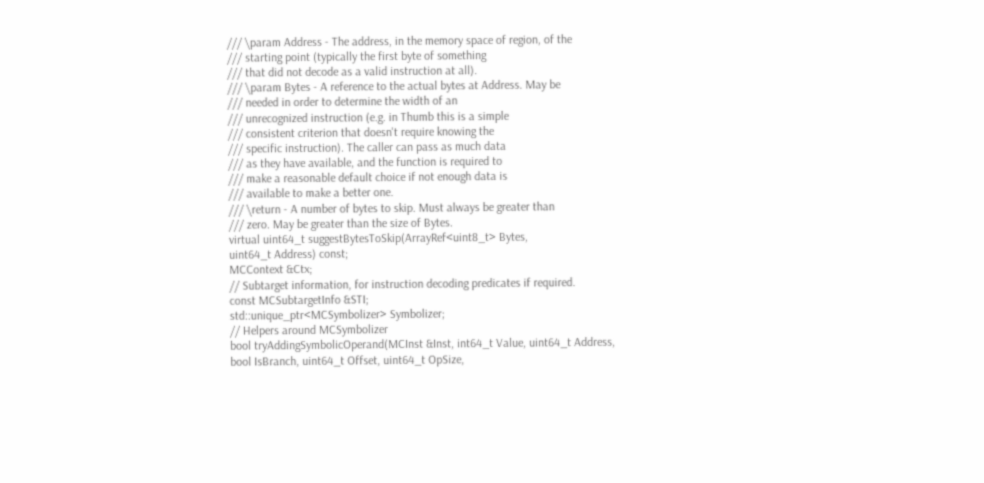/// \param Address - The address, in the memory space of region, of the
/// starting point (typically the first byte of something
/// that did not decode as a valid instruction at all).
/// \param Bytes - A reference to the actual bytes at Address. May be
/// needed in order to determine the width of an
/// unrecognized instruction (e.g. in Thumb this is a simple
/// consistent criterion that doesn't require knowing the
/// specific instruction). The caller can pass as much data
/// as they have available, and the function is required to
/// make a reasonable default choice if not enough data is
/// available to make a better one.
/// \return - A number of bytes to skip. Must always be greater than
/// zero. May be greater than the size of Bytes.
virtual uint64_t suggestBytesToSkip(ArrayRef<uint8_t> Bytes,
uint64_t Address) const;
MCContext &Ctx;
// Subtarget information, for instruction decoding predicates if required.
const MCSubtargetInfo &STI;
std::unique_ptr<MCSymbolizer> Symbolizer;
// Helpers around MCSymbolizer
bool tryAddingSymbolicOperand(MCInst &Inst, int64_t Value, uint64_t Address,
bool IsBranch, uint64_t Offset, uint64_t OpSize,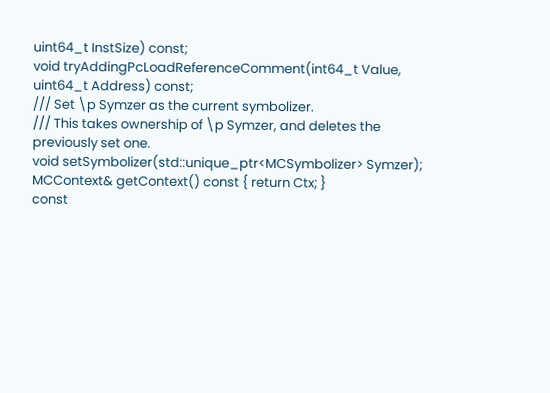uint64_t InstSize) const;
void tryAddingPcLoadReferenceComment(int64_t Value, uint64_t Address) const;
/// Set \p Symzer as the current symbolizer.
/// This takes ownership of \p Symzer, and deletes the previously set one.
void setSymbolizer(std::unique_ptr<MCSymbolizer> Symzer);
MCContext& getContext() const { return Ctx; }
const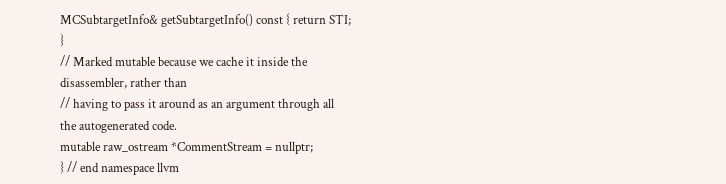MCSubtargetInfo& getSubtargetInfo() const { return STI; }
// Marked mutable because we cache it inside the disassembler, rather than
// having to pass it around as an argument through all the autogenerated code.
mutable raw_ostream *CommentStream = nullptr;
} // end namespace llvm